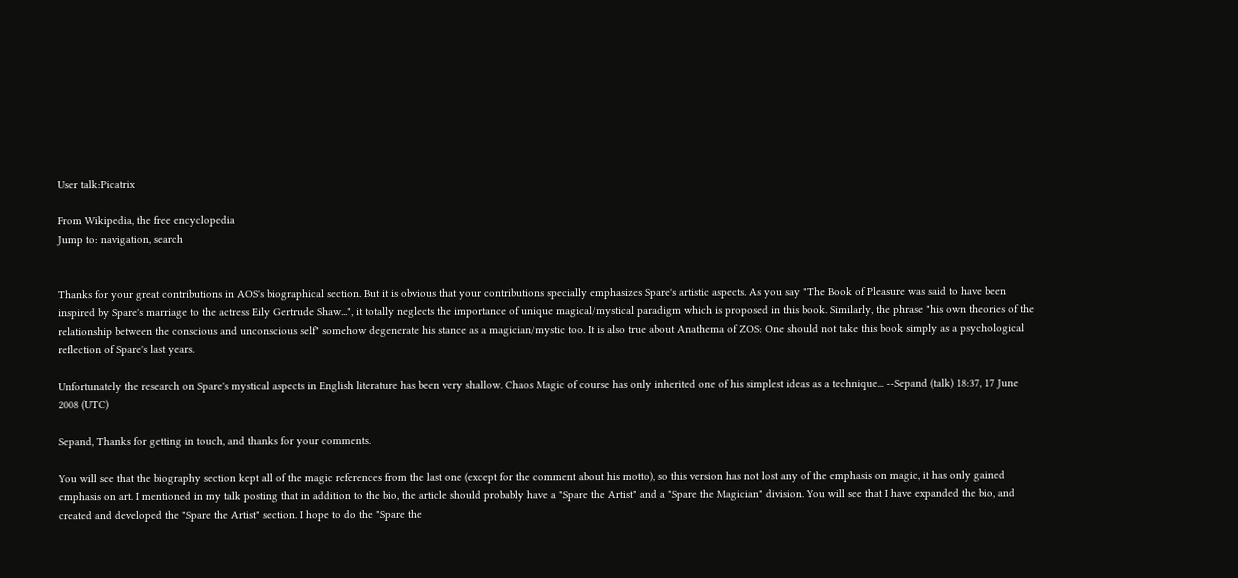User talk:Picatrix

From Wikipedia, the free encyclopedia
Jump to: navigation, search


Thanks for your great contributions in AOS's biographical section. But it is obvious that your contributions specially emphasizes Spare's artistic aspects. As you say "The Book of Pleasure was said to have been inspired by Spare's marriage to the actress Eily Gertrude Shaw...", it totally neglects the importance of unique magical/mystical paradigm which is proposed in this book. Similarly, the phrase "his own theories of the relationship between the conscious and unconscious self" somehow degenerate his stance as a magician/mystic too. It is also true about Anathema of ZOS: One should not take this book simply as a psychological reflection of Spare's last years.

Unfortunately the research on Spare's mystical aspects in English literature has been very shallow. Chaos Magic of course has only inherited one of his simplest ideas as a technique... --Sepand (talk) 18:37, 17 June 2008 (UTC)

Sepand, Thanks for getting in touch, and thanks for your comments.

You will see that the biography section kept all of the magic references from the last one (except for the comment about his motto), so this version has not lost any of the emphasis on magic, it has only gained emphasis on art. I mentioned in my talk posting that in addition to the bio, the article should probably have a "Spare the Artist" and a "Spare the Magician" division. You will see that I have expanded the bio, and created and developed the "Spare the Artist" section. I hope to do the "Spare the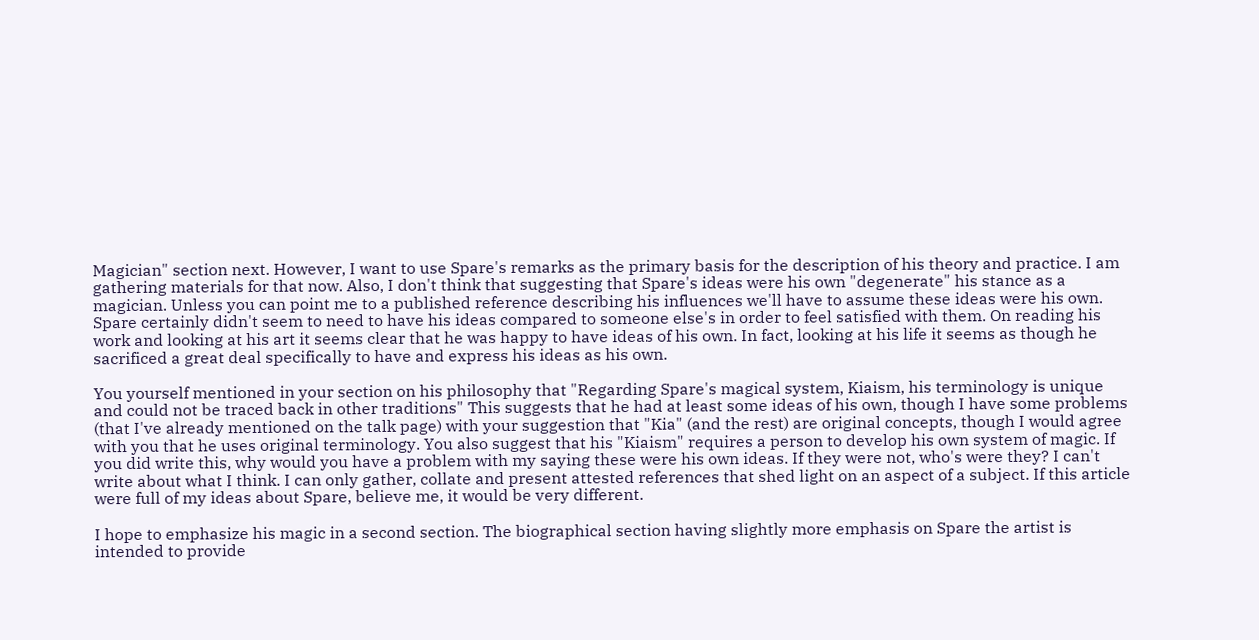Magician" section next. However, I want to use Spare's remarks as the primary basis for the description of his theory and practice. I am gathering materials for that now. Also, I don't think that suggesting that Spare's ideas were his own "degenerate" his stance as a magician. Unless you can point me to a published reference describing his influences we'll have to assume these ideas were his own. Spare certainly didn't seem to need to have his ideas compared to someone else's in order to feel satisfied with them. On reading his work and looking at his art it seems clear that he was happy to have ideas of his own. In fact, looking at his life it seems as though he sacrificed a great deal specifically to have and express his ideas as his own.

You yourself mentioned in your section on his philosophy that "Regarding Spare's magical system, Kiaism, his terminology is unique and could not be traced back in other traditions" This suggests that he had at least some ideas of his own, though I have some problems (that I've already mentioned on the talk page) with your suggestion that "Kia" (and the rest) are original concepts, though I would agree with you that he uses original terminology. You also suggest that his "Kiaism" requires a person to develop his own system of magic. If you did write this, why would you have a problem with my saying these were his own ideas. If they were not, who's were they? I can't write about what I think. I can only gather, collate and present attested references that shed light on an aspect of a subject. If this article were full of my ideas about Spare, believe me, it would be very different.

I hope to emphasize his magic in a second section. The biographical section having slightly more emphasis on Spare the artist is intended to provide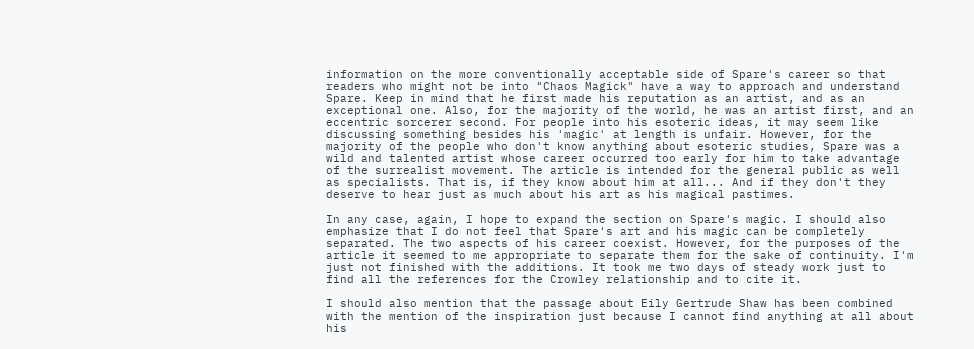information on the more conventionally acceptable side of Spare's career so that readers who might not be into "Chaos Magick" have a way to approach and understand Spare. Keep in mind that he first made his reputation as an artist, and as an exceptional one. Also, for the majority of the world, he was an artist first, and an eccentric sorcerer second. For people into his esoteric ideas, it may seem like discussing something besides his 'magic' at length is unfair. However, for the majority of the people who don't know anything about esoteric studies, Spare was a wild and talented artist whose career occurred too early for him to take advantage of the surrealist movement. The article is intended for the general public as well as specialists. That is, if they know about him at all... And if they don't they deserve to hear just as much about his art as his magical pastimes.

In any case, again, I hope to expand the section on Spare's magic. I should also emphasize that I do not feel that Spare's art and his magic can be completely separated. The two aspects of his career coexist. However, for the purposes of the article it seemed to me appropriate to separate them for the sake of continuity. I'm just not finished with the additions. It took me two days of steady work just to find all the references for the Crowley relationship and to cite it.

I should also mention that the passage about Eily Gertrude Shaw has been combined with the mention of the inspiration just because I cannot find anything at all about his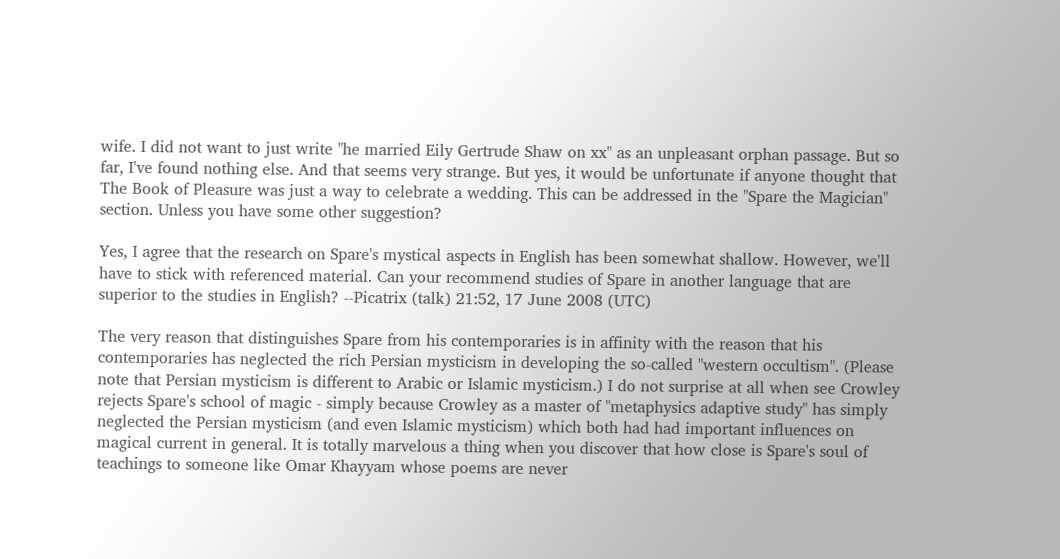wife. I did not want to just write "he married Eily Gertrude Shaw on xx" as an unpleasant orphan passage. But so far, I've found nothing else. And that seems very strange. But yes, it would be unfortunate if anyone thought that The Book of Pleasure was just a way to celebrate a wedding. This can be addressed in the "Spare the Magician" section. Unless you have some other suggestion?

Yes, I agree that the research on Spare's mystical aspects in English has been somewhat shallow. However, we'll have to stick with referenced material. Can your recommend studies of Spare in another language that are superior to the studies in English? --Picatrix (talk) 21:52, 17 June 2008 (UTC)

The very reason that distinguishes Spare from his contemporaries is in affinity with the reason that his contemporaries has neglected the rich Persian mysticism in developing the so-called "western occultism". (Please note that Persian mysticism is different to Arabic or Islamic mysticism.) I do not surprise at all when see Crowley rejects Spare's school of magic - simply because Crowley as a master of "metaphysics adaptive study" has simply neglected the Persian mysticism (and even Islamic mysticism) which both had had important influences on magical current in general. It is totally marvelous a thing when you discover that how close is Spare's soul of teachings to someone like Omar Khayyam whose poems are never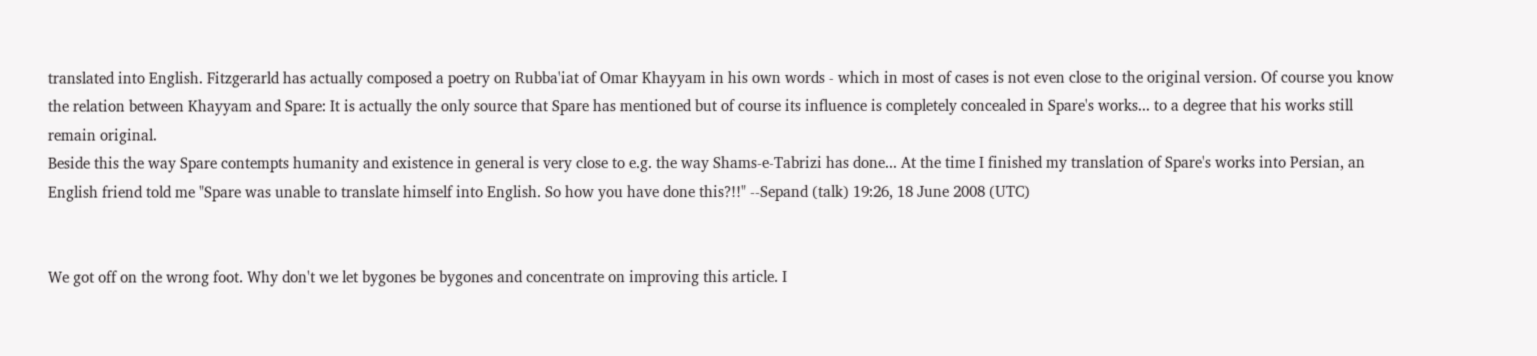translated into English. Fitzgerarld has actually composed a poetry on Rubba'iat of Omar Khayyam in his own words - which in most of cases is not even close to the original version. Of course you know the relation between Khayyam and Spare: It is actually the only source that Spare has mentioned but of course its influence is completely concealed in Spare's works... to a degree that his works still remain original.
Beside this the way Spare contempts humanity and existence in general is very close to e.g. the way Shams-e-Tabrizi has done... At the time I finished my translation of Spare's works into Persian, an English friend told me "Spare was unable to translate himself into English. So how you have done this?!!" --Sepand (talk) 19:26, 18 June 2008 (UTC)


We got off on the wrong foot. Why don't we let bygones be bygones and concentrate on improving this article. I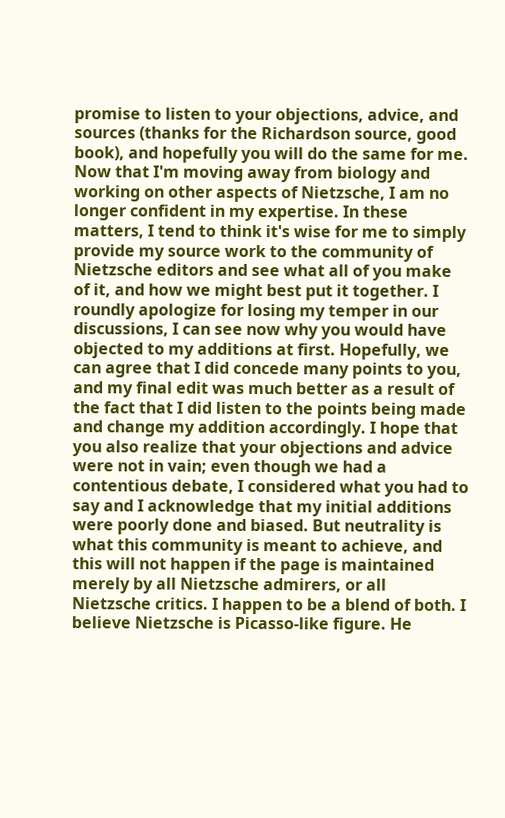promise to listen to your objections, advice, and sources (thanks for the Richardson source, good book), and hopefully you will do the same for me. Now that I'm moving away from biology and working on other aspects of Nietzsche, I am no longer confident in my expertise. In these matters, I tend to think it's wise for me to simply provide my source work to the community of Nietzsche editors and see what all of you make of it, and how we might best put it together. I roundly apologize for losing my temper in our discussions, I can see now why you would have objected to my additions at first. Hopefully, we can agree that I did concede many points to you, and my final edit was much better as a result of the fact that I did listen to the points being made and change my addition accordingly. I hope that you also realize that your objections and advice were not in vain; even though we had a contentious debate, I considered what you had to say and I acknowledge that my initial additions were poorly done and biased. But neutrality is what this community is meant to achieve, and this will not happen if the page is maintained merely by all Nietzsche admirers, or all Nietzsche critics. I happen to be a blend of both. I believe Nietzsche is Picasso-like figure. He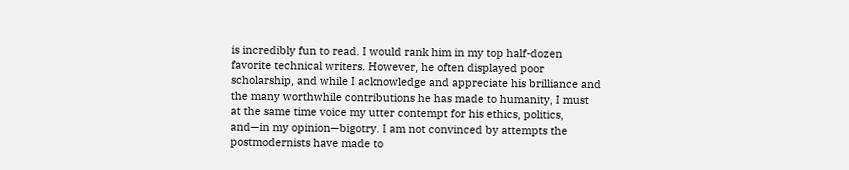is incredibly fun to read. I would rank him in my top half-dozen favorite technical writers. However, he often displayed poor scholarship, and while I acknowledge and appreciate his brilliance and the many worthwhile contributions he has made to humanity, I must at the same time voice my utter contempt for his ethics, politics, and—in my opinion—bigotry. I am not convinced by attempts the postmodernists have made to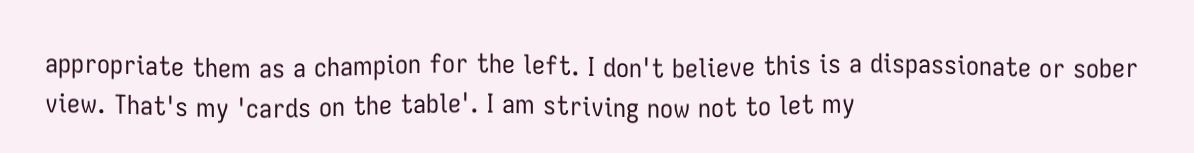appropriate them as a champion for the left. I don't believe this is a dispassionate or sober view. That's my 'cards on the table'. I am striving now not to let my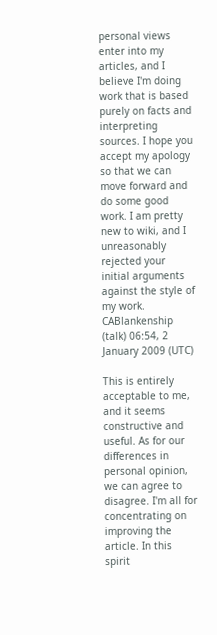personal views enter into my articles, and I believe I'm doing work that is based purely on facts and interpreting sources. I hope you accept my apology so that we can move forward and do some good work. I am pretty new to wiki, and I unreasonably rejected your initial arguments against the style of my work. CABlankenship (talk) 06:54, 2 January 2009 (UTC)

This is entirely acceptable to me, and it seems constructive and useful. As for our differences in personal opinion, we can agree to disagree. I'm all for concentrating on improving the article. In this spirit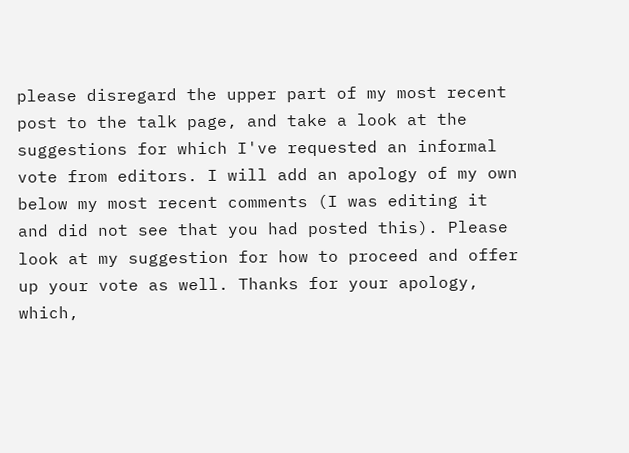please disregard the upper part of my most recent post to the talk page, and take a look at the suggestions for which I've requested an informal vote from editors. I will add an apology of my own below my most recent comments (I was editing it and did not see that you had posted this). Please look at my suggestion for how to proceed and offer up your vote as well. Thanks for your apology, which,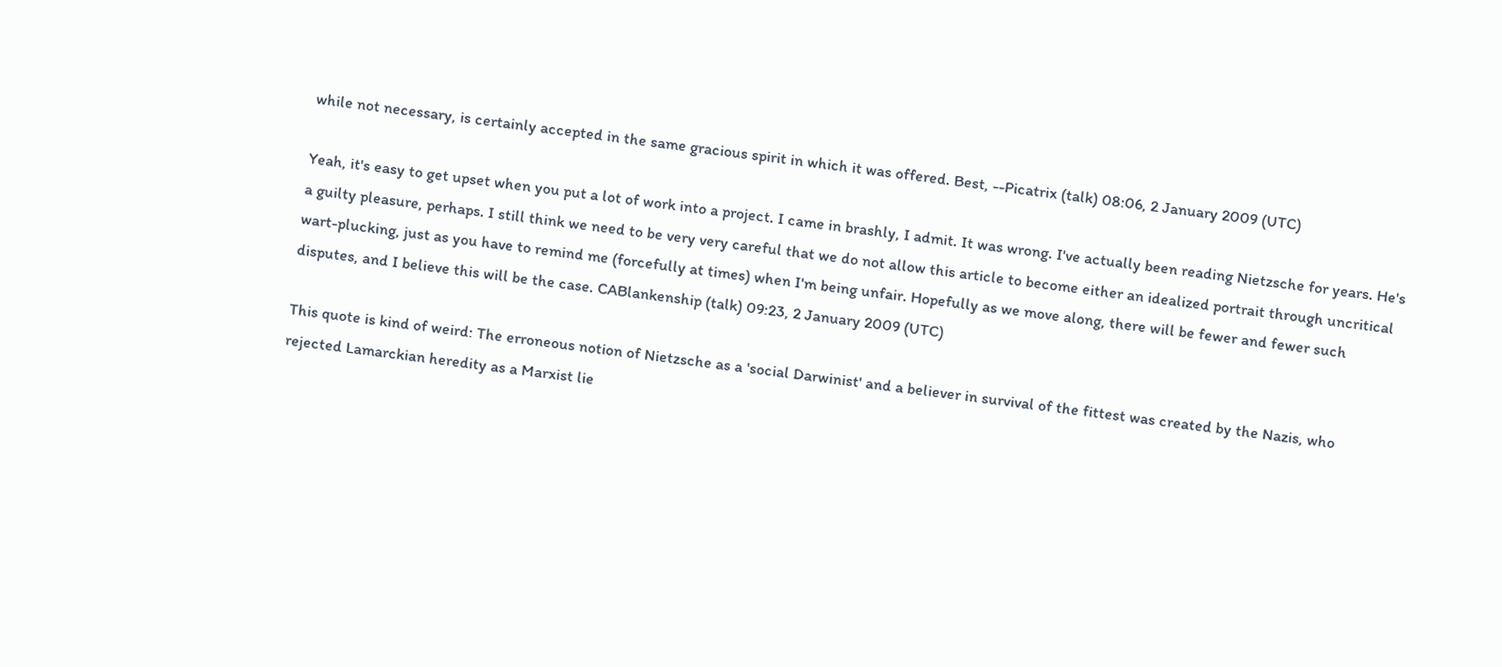while not necessary, is certainly accepted in the same gracious spirit in which it was offered. Best, --Picatrix (talk) 08:06, 2 January 2009 (UTC)

Yeah, it's easy to get upset when you put a lot of work into a project. I came in brashly, I admit. It was wrong. I've actually been reading Nietzsche for years. He's a guilty pleasure, perhaps. I still think we need to be very very careful that we do not allow this article to become either an idealized portrait through uncritical wart-plucking, just as you have to remind me (forcefully at times) when I'm being unfair. Hopefully as we move along, there will be fewer and fewer such disputes, and I believe this will be the case. CABlankenship (talk) 09:23, 2 January 2009 (UTC)

This quote is kind of weird: The erroneous notion of Nietzsche as a 'social Darwinist' and a believer in survival of the fittest was created by the Nazis, who rejected Lamarckian heredity as a Marxist lie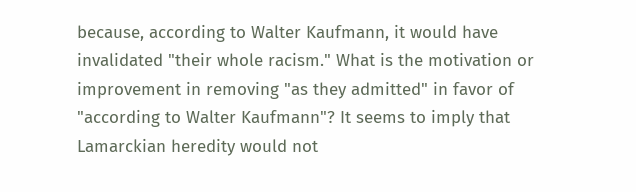because, according to Walter Kaufmann, it would have invalidated "their whole racism." What is the motivation or improvement in removing "as they admitted" in favor of "according to Walter Kaufmann"? It seems to imply that Lamarckian heredity would not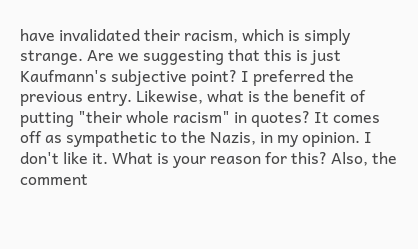have invalidated their racism, which is simply strange. Are we suggesting that this is just Kaufmann's subjective point? I preferred the previous entry. Likewise, what is the benefit of putting "their whole racism" in quotes? It comes off as sympathetic to the Nazis, in my opinion. I don't like it. What is your reason for this? Also, the comment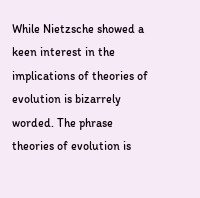While Nietzsche showed a keen interest in the implications of theories of evolution is bizarrely worded. The phrase theories of evolution is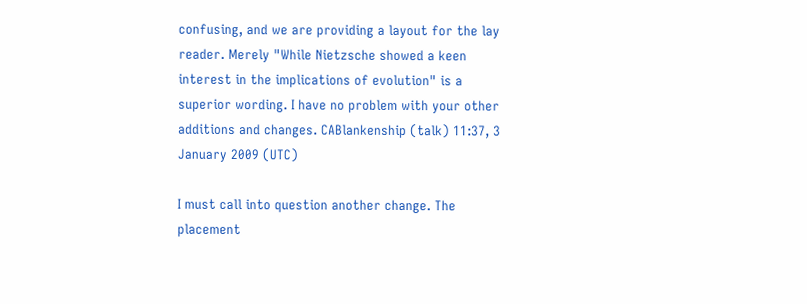confusing, and we are providing a layout for the lay reader. Merely "While Nietzsche showed a keen interest in the implications of evolution" is a superior wording. I have no problem with your other additions and changes. CABlankenship (talk) 11:37, 3 January 2009 (UTC)

I must call into question another change. The placement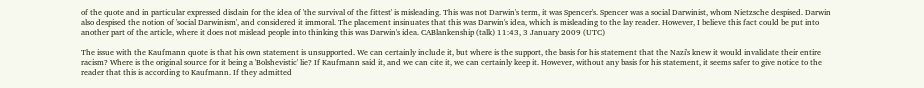of the quote and in particular expressed disdain for the idea of 'the survival of the fittest' is misleading. This was not Darwin's term, it was Spencer's. Spencer was a social Darwinist, whom Nietzsche despised. Darwin also despised the notion of 'social Darwinism', and considered it immoral. The placement insinuates that this was Darwin's idea, which is misleading to the lay reader. However, I believe this fact could be put into another part of the article, where it does not mislead people into thinking this was Darwin's idea. CABlankenship (talk) 11:43, 3 January 2009 (UTC)

The issue with the Kaufmann quote is that his own statement is unsupported. We can certainly include it, but where is the support, the basis for his statement that the Nazi's knew it would invalidate their entire racism? Where is the original source for it being a 'Bolshevistic' lie? If Kaufmann said it, and we can cite it, we can certainly keep it. However, without any basis for his statement, it seems safer to give notice to the reader that this is according to Kaufmann. If they admitted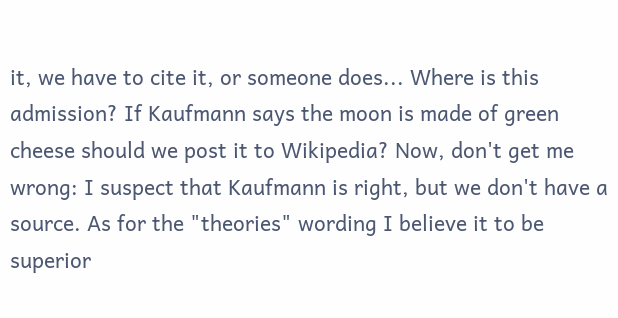it, we have to cite it, or someone does... Where is this admission? If Kaufmann says the moon is made of green cheese should we post it to Wikipedia? Now, don't get me wrong: I suspect that Kaufmann is right, but we don't have a source. As for the "theories" wording I believe it to be superior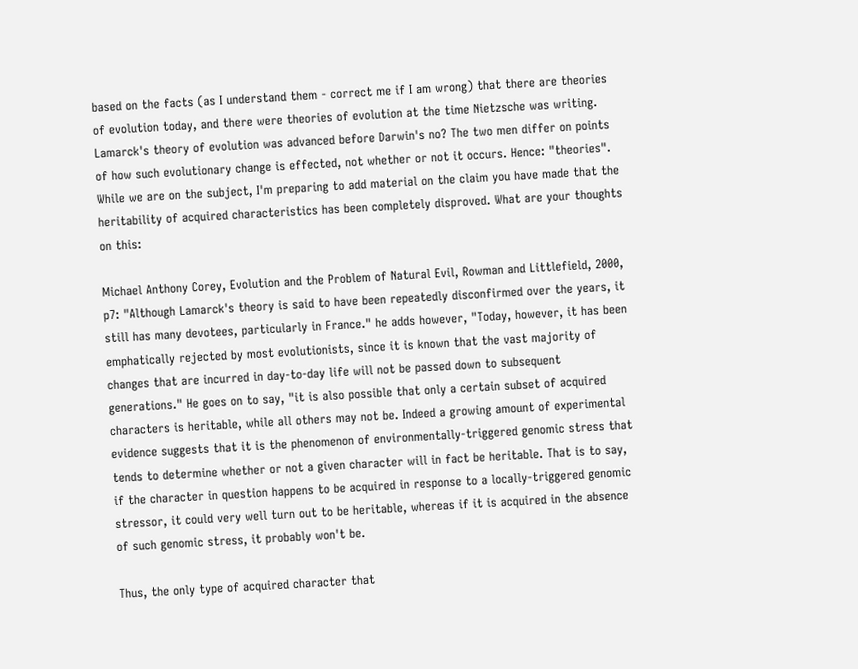based on the facts (as I understand them - correct me if I am wrong) that there are theories of evolution today, and there were theories of evolution at the time Nietzsche was writing. Lamarck's theory of evolution was advanced before Darwin's no? The two men differ on points of how such evolutionary change is effected, not whether or not it occurs. Hence: "theories".
While we are on the subject, I'm preparing to add material on the claim you have made that the heritability of acquired characteristics has been completely disproved. What are your thoughts on this:

Michael Anthony Corey, Evolution and the Problem of Natural Evil, Rowman and Littlefield, 2000, p7: "Although Lamarck's theory is said to have been repeatedly disconfirmed over the years, it still has many devotees, particularly in France." he adds however, "Today, however, it has been emphatically rejected by most evolutionists, since it is known that the vast majority of changes that are incurred in day-to-day life will not be passed down to subsequent generations." He goes on to say, "it is also possible that only a certain subset of acquired characters is heritable, while all others may not be. Indeed a growing amount of experimental evidence suggests that it is the phenomenon of environmentally-triggered genomic stress that tends to determine whether or not a given character will in fact be heritable. That is to say, if the character in question happens to be acquired in response to a locally-triggered genomic stressor, it could very well turn out to be heritable, whereas if it is acquired in the absence of such genomic stress, it probably won't be.

Thus, the only type of acquired character that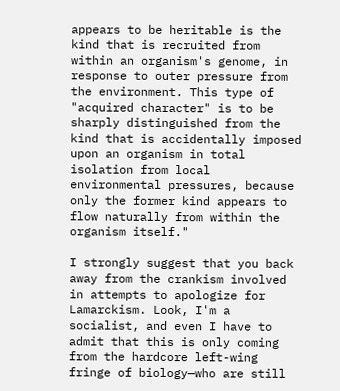appears to be heritable is the kind that is recruited from within an organism's genome, in response to outer pressure from the environment. This type of "acquired character" is to be sharply distinguished from the kind that is accidentally imposed upon an organism in total isolation from local environmental pressures, because only the former kind appears to flow naturally from within the organism itself."

I strongly suggest that you back away from the crankism involved in attempts to apologize for Lamarckism. Look, I'm a socialist, and even I have to admit that this is only coming from the hardcore left-wing fringe of biology—who are still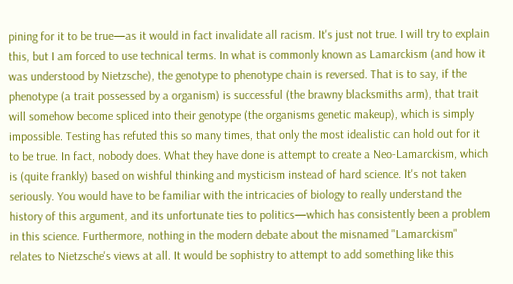pining for it to be true—as it would in fact invalidate all racism. It's just not true. I will try to explain this, but I am forced to use technical terms. In what is commonly known as Lamarckism (and how it was understood by Nietzsche), the genotype to phenotype chain is reversed. That is to say, if the phenotype (a trait possessed by a organism) is successful (the brawny blacksmiths arm), that trait will somehow become spliced into their genotype (the organisms genetic makeup), which is simply impossible. Testing has refuted this so many times, that only the most idealistic can hold out for it to be true. In fact, nobody does. What they have done is attempt to create a Neo-Lamarckism, which is (quite frankly) based on wishful thinking and mysticism instead of hard science. It's not taken seriously. You would have to be familiar with the intricacies of biology to really understand the history of this argument, and its unfortunate ties to politics—which has consistently been a problem in this science. Furthermore, nothing in the modern debate about the misnamed "Lamarckism" relates to Nietzsche's views at all. It would be sophistry to attempt to add something like this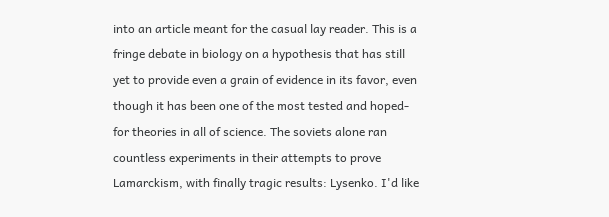into an article meant for the casual lay reader. This is a fringe debate in biology on a hypothesis that has still yet to provide even a grain of evidence in its favor, even though it has been one of the most tested and hoped-for theories in all of science. The soviets alone ran countless experiments in their attempts to prove Lamarckism, with finally tragic results: Lysenko. I'd like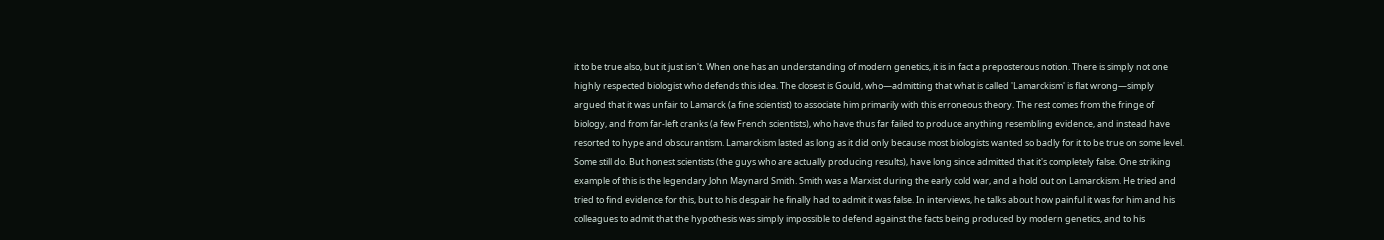it to be true also, but it just isn't. When one has an understanding of modern genetics, it is in fact a preposterous notion. There is simply not one highly respected biologist who defends this idea. The closest is Gould, who—admitting that what is called 'Lamarckism' is flat wrong—simply argued that it was unfair to Lamarck (a fine scientist) to associate him primarily with this erroneous theory. The rest comes from the fringe of biology, and from far-left cranks (a few French scientists), who have thus far failed to produce anything resembling evidence, and instead have resorted to hype and obscurantism. Lamarckism lasted as long as it did only because most biologists wanted so badly for it to be true on some level. Some still do. But honest scientists (the guys who are actually producing results), have long since admitted that it's completely false. One striking example of this is the legendary John Maynard Smith. Smith was a Marxist during the early cold war, and a hold out on Lamarckism. He tried and tried to find evidence for this, but to his despair he finally had to admit it was false. In interviews, he talks about how painful it was for him and his colleagues to admit that the hypothesis was simply impossible to defend against the facts being produced by modern genetics, and to his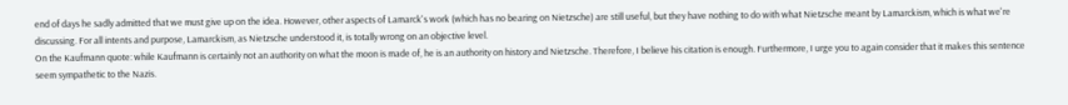end of days he sadly admitted that we must give up on the idea. However, other aspects of Lamarck's work (which has no bearing on Nietzsche) are still useful, but they have nothing to do with what Nietzsche meant by Lamarckism, which is what we're discussing. For all intents and purpose, Lamarckism, as Nietzsche understood it, is totally wrong on an objective level.
On the Kaufmann quote: while Kaufmann is certainly not an authority on what the moon is made of, he is an authority on history and Nietzsche. Therefore, I believe his citation is enough. Furthermore, I urge you to again consider that it makes this sentence seem sympathetic to the Nazis.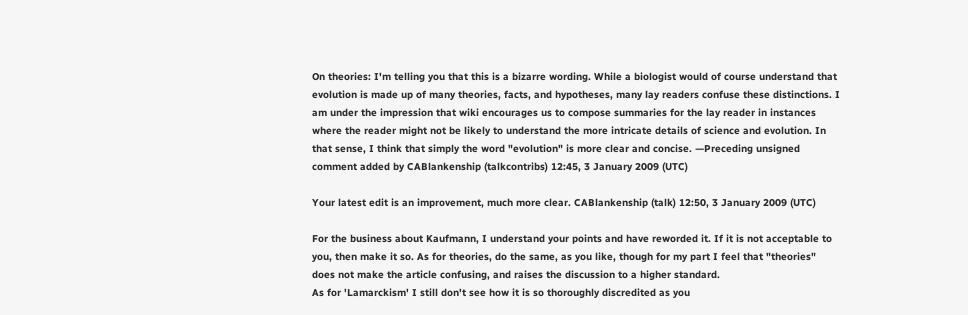On theories: I'm telling you that this is a bizarre wording. While a biologist would of course understand that evolution is made up of many theories, facts, and hypotheses, many lay readers confuse these distinctions. I am under the impression that wiki encourages us to compose summaries for the lay reader in instances where the reader might not be likely to understand the more intricate details of science and evolution. In that sense, I think that simply the word "evolution" is more clear and concise. —Preceding unsigned comment added by CABlankenship (talkcontribs) 12:45, 3 January 2009 (UTC)

Your latest edit is an improvement, much more clear. CABlankenship (talk) 12:50, 3 January 2009 (UTC)

For the business about Kaufmann, I understand your points and have reworded it. If it is not acceptable to you, then make it so. As for theories, do the same, as you like, though for my part I feel that "theories" does not make the article confusing, and raises the discussion to a higher standard.
As for 'Lamarckism' I still don't see how it is so thoroughly discredited as you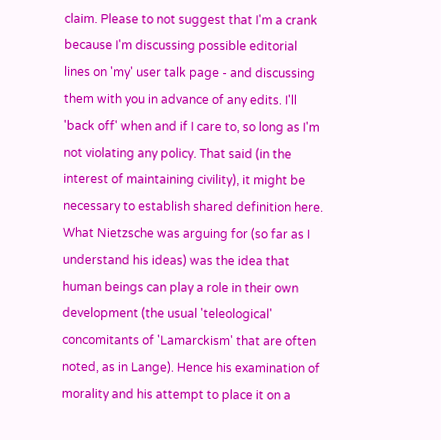claim. Please to not suggest that I'm a crank because I'm discussing possible editorial lines on 'my' user talk page - and discussing them with you in advance of any edits. I'll 'back off' when and if I care to, so long as I'm not violating any policy. That said (in the interest of maintaining civility), it might be necessary to establish shared definition here. What Nietzsche was arguing for (so far as I understand his ideas) was the idea that human beings can play a role in their own development (the usual 'teleological' concomitants of 'Lamarckism' that are often noted, as in Lange). Hence his examination of morality and his attempt to place it on a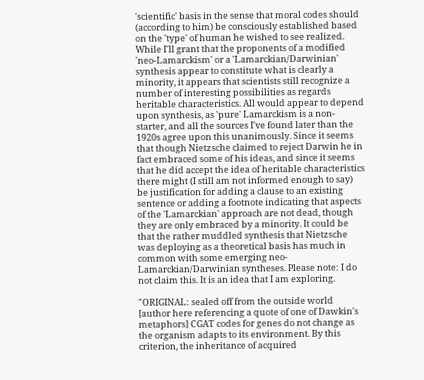'scientific' basis in the sense that moral codes should (according to him) be consciously established based on the 'type' of human he wished to see realized. While I'll grant that the proponents of a modified 'neo-Lamarckism' or a 'Lamarckian/Darwinian' synthesis appear to constitute what is clearly a minority, it appears that scientists still recognize a number of interesting possibilities as regards heritable characteristics. All would appear to depend upon synthesis, as 'pure' Lamarckism is a non-starter, and all the sources I've found later than the 1920s agree upon this unanimously. Since it seems that though Nietzsche claimed to reject Darwin he in fact embraced some of his ideas, and since it seems that he did accept the idea of heritable characteristics there might (I still am not informed enough to say) be justification for adding a clause to an existing sentence or adding a footnote indicating that aspects of the 'Lamarckian' approach are not dead, though they are only embraced by a minority. It could be that the rather muddled synthesis that Nietzsche was deploying as a theoretical basis has much in common with some emerging neo-Lamarckian/Darwinian syntheses. Please note: I do not claim this. It is an idea that I am exploring.

"ORIGINAL: sealed off from the outside world [author here referencing a quote of one of Dawkin's metaphors] CGAT codes for genes do not change as the organism adapts to its environment. By this criterion, the inheritance of acquired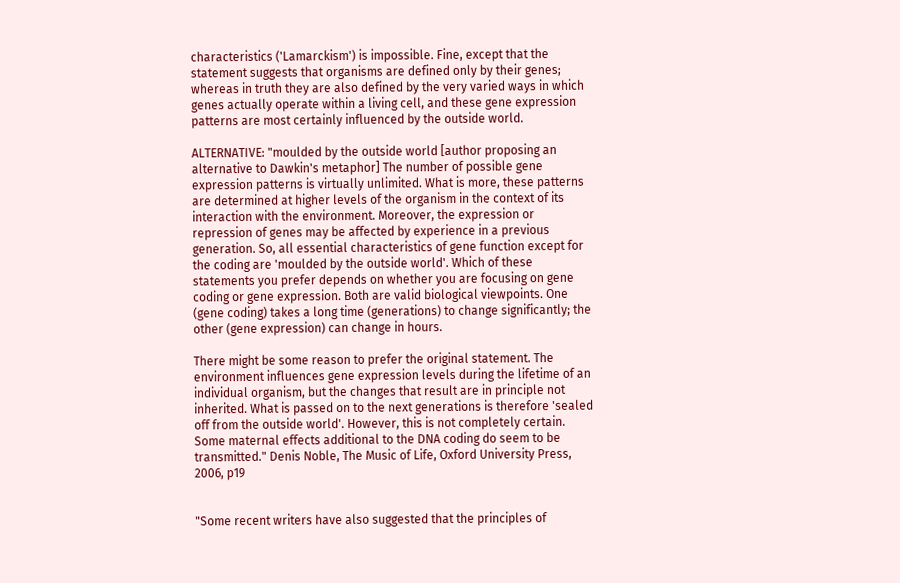characteristics ('Lamarckism') is impossible. Fine, except that the statement suggests that organisms are defined only by their genes; whereas in truth they are also defined by the very varied ways in which genes actually operate within a living cell, and these gene expression patterns are most certainly influenced by the outside world.

ALTERNATIVE: "moulded by the outside world [author proposing an alternative to Dawkin's metaphor] The number of possible gene expression patterns is virtually unlimited. What is more, these patterns are determined at higher levels of the organism in the context of its interaction with the environment. Moreover, the expression or repression of genes may be affected by experience in a previous generation. So, all essential characteristics of gene function except for the coding are 'moulded by the outside world'. Which of these statements you prefer depends on whether you are focusing on gene coding or gene expression. Both are valid biological viewpoints. One (gene coding) takes a long time (generations) to change significantly; the other (gene expression) can change in hours.

There might be some reason to prefer the original statement. The environment influences gene expression levels during the lifetime of an individual organism, but the changes that result are in principle not inherited. What is passed on to the next generations is therefore 'sealed off from the outside world'. However, this is not completely certain. Some maternal effects additional to the DNA coding do seem to be transmitted." Denis Noble, The Music of Life, Oxford University Press, 2006, p19


"Some recent writers have also suggested that the principles of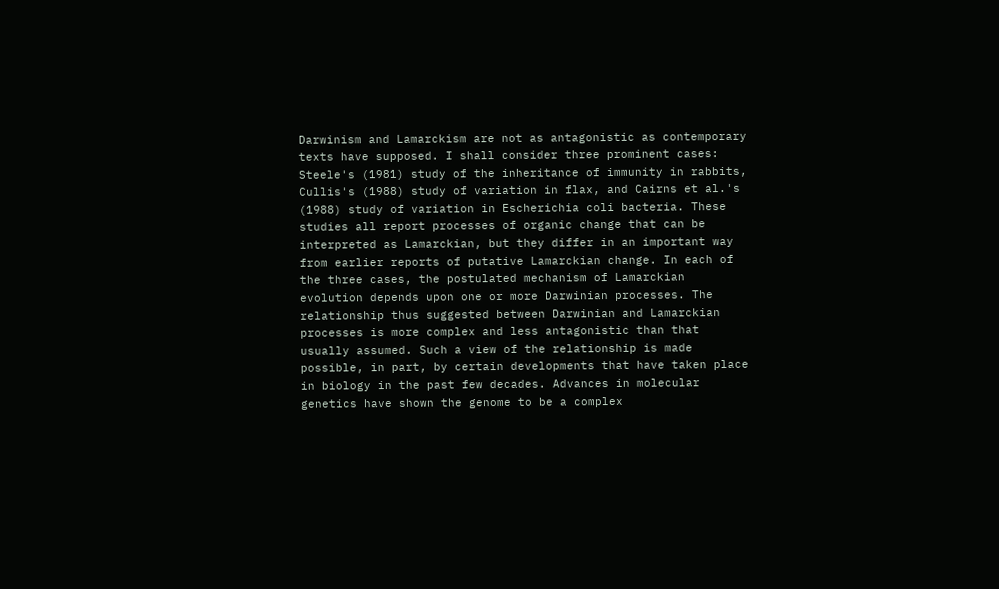Darwinism and Lamarckism are not as antagonistic as contemporary texts have supposed. I shall consider three prominent cases: Steele's (1981) study of the inheritance of immunity in rabbits, Cullis's (1988) study of variation in flax, and Cairns et al.'s (1988) study of variation in Escherichia coli bacteria. These studies all report processes of organic change that can be interpreted as Lamarckian, but they differ in an important way from earlier reports of putative Lamarckian change. In each of the three cases, the postulated mechanism of Lamarckian evolution depends upon one or more Darwinian processes. The relationship thus suggested between Darwinian and Lamarckian processes is more complex and less antagonistic than that usually assumed. Such a view of the relationship is made possible, in part, by certain developments that have taken place in biology in the past few decades. Advances in molecular genetics have shown the genome to be a complex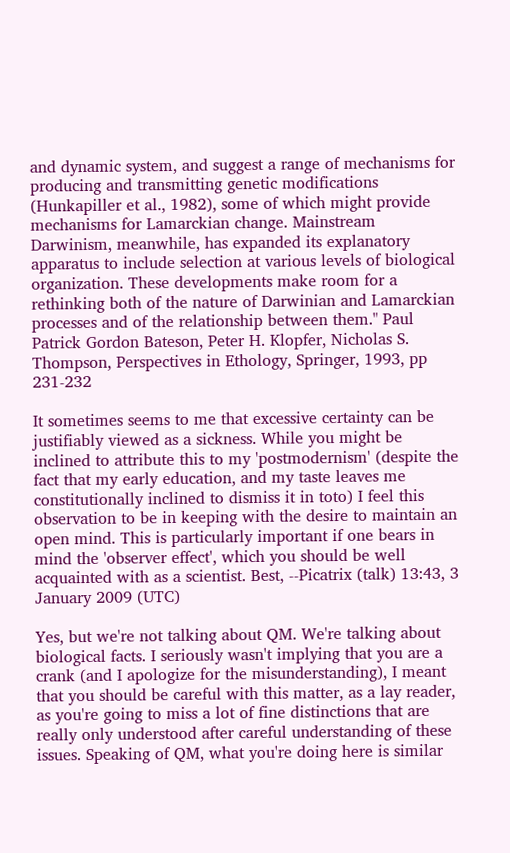and dynamic system, and suggest a range of mechanisms for producing and transmitting genetic modifications (Hunkapiller et al., 1982), some of which might provide mechanisms for Lamarckian change. Mainstream Darwinism, meanwhile, has expanded its explanatory apparatus to include selection at various levels of biological organization. These developments make room for a rethinking both of the nature of Darwinian and Lamarckian processes and of the relationship between them." Paul Patrick Gordon Bateson, Peter H. Klopfer, Nicholas S. Thompson, Perspectives in Ethology, Springer, 1993, pp 231-232

It sometimes seems to me that excessive certainty can be justifiably viewed as a sickness. While you might be inclined to attribute this to my 'postmodernism' (despite the fact that my early education, and my taste leaves me constitutionally inclined to dismiss it in toto) I feel this observation to be in keeping with the desire to maintain an open mind. This is particularly important if one bears in mind the 'observer effect', which you should be well acquainted with as a scientist. Best, --Picatrix (talk) 13:43, 3 January 2009 (UTC)

Yes, but we're not talking about QM. We're talking about biological facts. I seriously wasn't implying that you are a crank (and I apologize for the misunderstanding), I meant that you should be careful with this matter, as a lay reader, as you're going to miss a lot of fine distinctions that are really only understood after careful understanding of these issues. Speaking of QM, what you're doing here is similar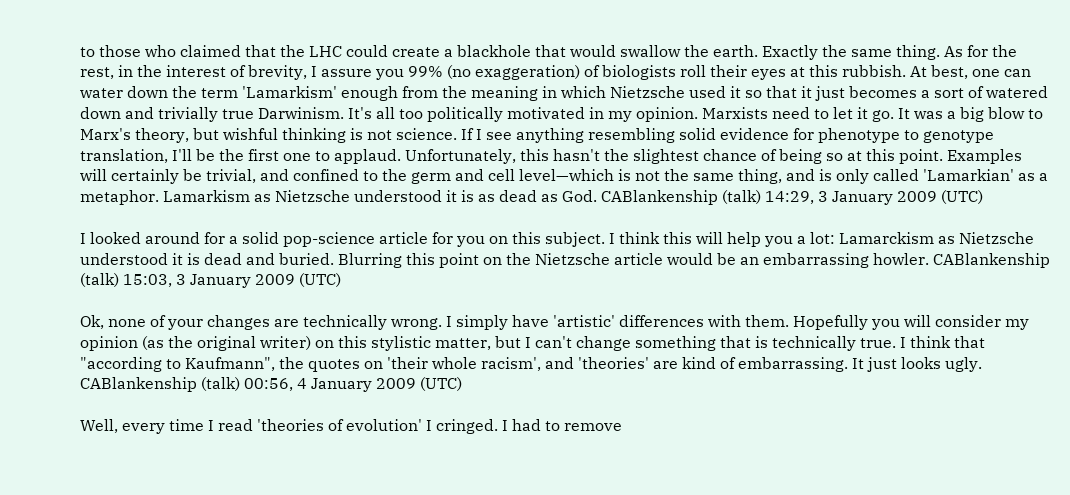to those who claimed that the LHC could create a blackhole that would swallow the earth. Exactly the same thing. As for the rest, in the interest of brevity, I assure you 99% (no exaggeration) of biologists roll their eyes at this rubbish. At best, one can water down the term 'Lamarkism' enough from the meaning in which Nietzsche used it so that it just becomes a sort of watered down and trivially true Darwinism. It's all too politically motivated in my opinion. Marxists need to let it go. It was a big blow to Marx's theory, but wishful thinking is not science. If I see anything resembling solid evidence for phenotype to genotype translation, I'll be the first one to applaud. Unfortunately, this hasn't the slightest chance of being so at this point. Examples will certainly be trivial, and confined to the germ and cell level—which is not the same thing, and is only called 'Lamarkian' as a metaphor. Lamarkism as Nietzsche understood it is as dead as God. CABlankenship (talk) 14:29, 3 January 2009 (UTC)

I looked around for a solid pop-science article for you on this subject. I think this will help you a lot: Lamarckism as Nietzsche understood it is dead and buried. Blurring this point on the Nietzsche article would be an embarrassing howler. CABlankenship (talk) 15:03, 3 January 2009 (UTC)

Ok, none of your changes are technically wrong. I simply have 'artistic' differences with them. Hopefully you will consider my opinion (as the original writer) on this stylistic matter, but I can't change something that is technically true. I think that "according to Kaufmann", the quotes on 'their whole racism', and 'theories' are kind of embarrassing. It just looks ugly. CABlankenship (talk) 00:56, 4 January 2009 (UTC)

Well, every time I read 'theories of evolution' I cringed. I had to remove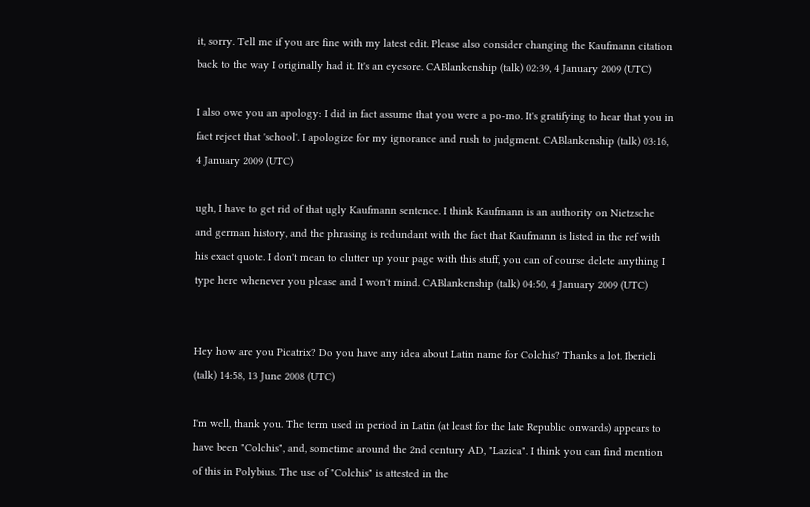it, sorry. Tell me if you are fine with my latest edit. Please also consider changing the Kaufmann citation back to the way I originally had it. It's an eyesore. CABlankenship (talk) 02:39, 4 January 2009 (UTC)

I also owe you an apology: I did in fact assume that you were a po-mo. It's gratifying to hear that you in fact reject that 'school'. I apologize for my ignorance and rush to judgment. CABlankenship (talk) 03:16, 4 January 2009 (UTC)

ugh, I have to get rid of that ugly Kaufmann sentence. I think Kaufmann is an authority on Nietzsche and german history, and the phrasing is redundant with the fact that Kaufmann is listed in the ref with his exact quote. I don't mean to clutter up your page with this stuff, you can of course delete anything I type here whenever you please and I won't mind. CABlankenship (talk) 04:50, 4 January 2009 (UTC)


Hey how are you Picatrix? Do you have any idea about Latin name for Colchis? Thanks a lot. Iberieli (talk) 14:58, 13 June 2008 (UTC)

I'm well, thank you. The term used in period in Latin (at least for the late Republic onwards) appears to have been "Colchis", and, sometime around the 2nd century AD, "Lazica". I think you can find mention of this in Polybius. The use of "Colchis" is attested in the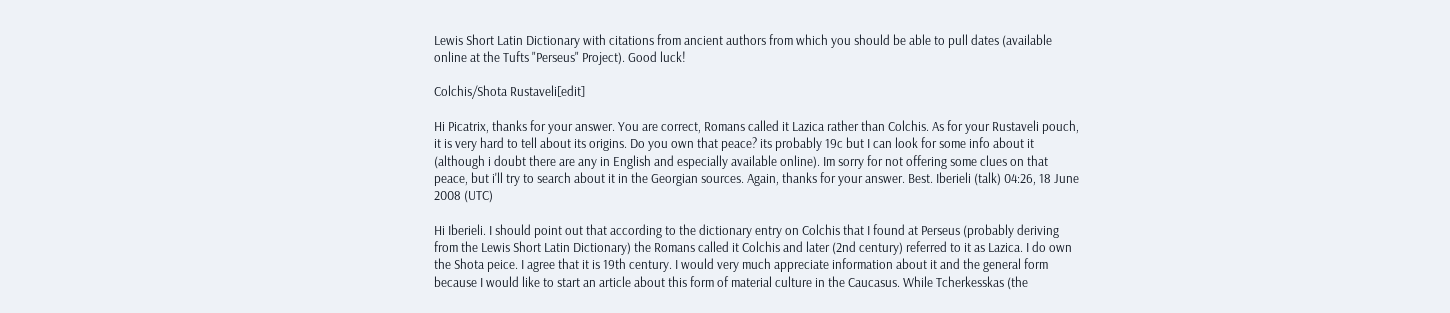Lewis Short Latin Dictionary with citations from ancient authors from which you should be able to pull dates (available online at the Tufts "Perseus" Project). Good luck!

Colchis/Shota Rustaveli[edit]

Hi Picatrix, thanks for your answer. You are correct, Romans called it Lazica rather than Colchis. As for your Rustaveli pouch, it is very hard to tell about its origins. Do you own that peace? its probably 19c but I can look for some info about it (although i doubt there are any in English and especially available online). Im sorry for not offering some clues on that peace, but i'll try to search about it in the Georgian sources. Again, thanks for your answer. Best. Iberieli (talk) 04:26, 18 June 2008 (UTC)

Hi Iberieli. I should point out that according to the dictionary entry on Colchis that I found at Perseus (probably deriving from the Lewis Short Latin Dictionary) the Romans called it Colchis and later (2nd century) referred to it as Lazica. I do own the Shota peice. I agree that it is 19th century. I would very much appreciate information about it and the general form because I would like to start an article about this form of material culture in the Caucasus. While Tcherkesskas (the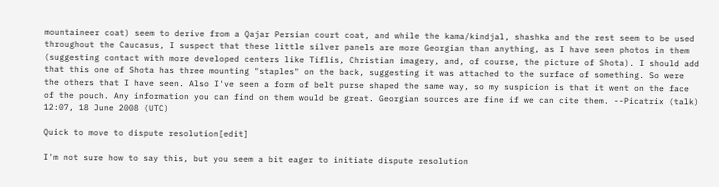mountaineer coat) seem to derive from a Qajar Persian court coat, and while the kama/kindjal, shashka and the rest seem to be used throughout the Caucasus, I suspect that these little silver panels are more Georgian than anything, as I have seen photos in them (suggesting contact with more developed centers like Tiflis, Christian imagery, and, of course, the picture of Shota). I should add that this one of Shota has three mounting "staples" on the back, suggesting it was attached to the surface of something. So were the others that I have seen. Also I've seen a form of belt purse shaped the same way, so my suspicion is that it went on the face of the pouch. Any information you can find on them would be great. Georgian sources are fine if we can cite them. --Picatrix (talk) 12:07, 18 June 2008 (UTC)

Quick to move to dispute resolution[edit]

I'm not sure how to say this, but you seem a bit eager to initiate dispute resolution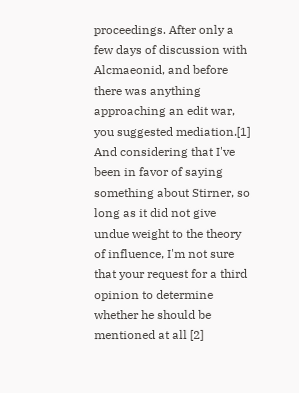proceedings. After only a few days of discussion with Alcmaeonid, and before there was anything approaching an edit war, you suggested mediation.[1] And considering that I've been in favor of saying something about Stirner, so long as it did not give undue weight to the theory of influence, I'm not sure that your request for a third opinion to determine whether he should be mentioned at all [2]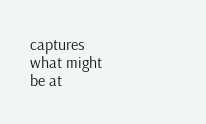captures what might be at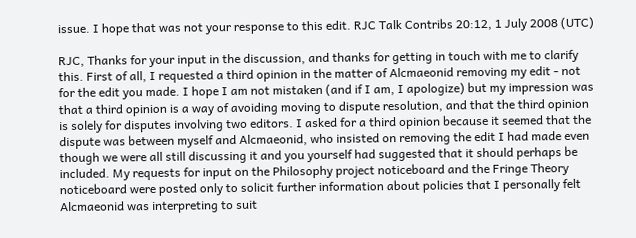issue. I hope that was not your response to this edit. RJC Talk Contribs 20:12, 1 July 2008 (UTC)

RJC, Thanks for your input in the discussion, and thanks for getting in touch with me to clarify this. First of all, I requested a third opinion in the matter of Alcmaeonid removing my edit - not for the edit you made. I hope I am not mistaken (and if I am, I apologize) but my impression was that a third opinion is a way of avoiding moving to dispute resolution, and that the third opinion is solely for disputes involving two editors. I asked for a third opinion because it seemed that the dispute was between myself and Alcmaeonid, who insisted on removing the edit I had made even though we were all still discussing it and you yourself had suggested that it should perhaps be included. My requests for input on the Philosophy project noticeboard and the Fringe Theory noticeboard were posted only to solicit further information about policies that I personally felt Alcmaeonid was interpreting to suit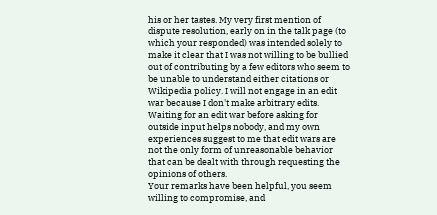his or her tastes. My very first mention of dispute resolution, early on in the talk page (to which your responded) was intended solely to make it clear that I was not willing to be bullied out of contributing by a few editors who seem to be unable to understand either citations or Wikipedia policy. I will not engage in an edit war because I don't make arbitrary edits. Waiting for an edit war before asking for outside input helps nobody, and my own experiences suggest to me that edit wars are not the only form of unreasonable behavior that can be dealt with through requesting the opinions of others.
Your remarks have been helpful, you seem willing to compromise, and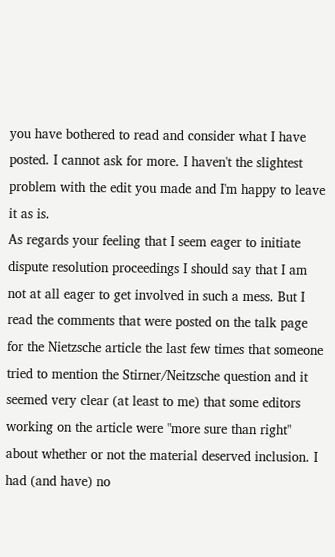you have bothered to read and consider what I have posted. I cannot ask for more. I haven't the slightest problem with the edit you made and I'm happy to leave it as is.
As regards your feeling that I seem eager to initiate dispute resolution proceedings I should say that I am not at all eager to get involved in such a mess. But I read the comments that were posted on the talk page for the Nietzsche article the last few times that someone tried to mention the Stirner/Neitzsche question and it seemed very clear (at least to me) that some editors working on the article were "more sure than right" about whether or not the material deserved inclusion. I had (and have) no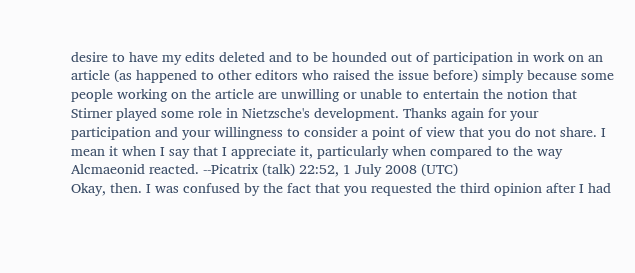desire to have my edits deleted and to be hounded out of participation in work on an article (as happened to other editors who raised the issue before) simply because some people working on the article are unwilling or unable to entertain the notion that Stirner played some role in Nietzsche's development. Thanks again for your participation and your willingness to consider a point of view that you do not share. I mean it when I say that I appreciate it, particularly when compared to the way Alcmaeonid reacted. --Picatrix (talk) 22:52, 1 July 2008 (UTC)
Okay, then. I was confused by the fact that you requested the third opinion after I had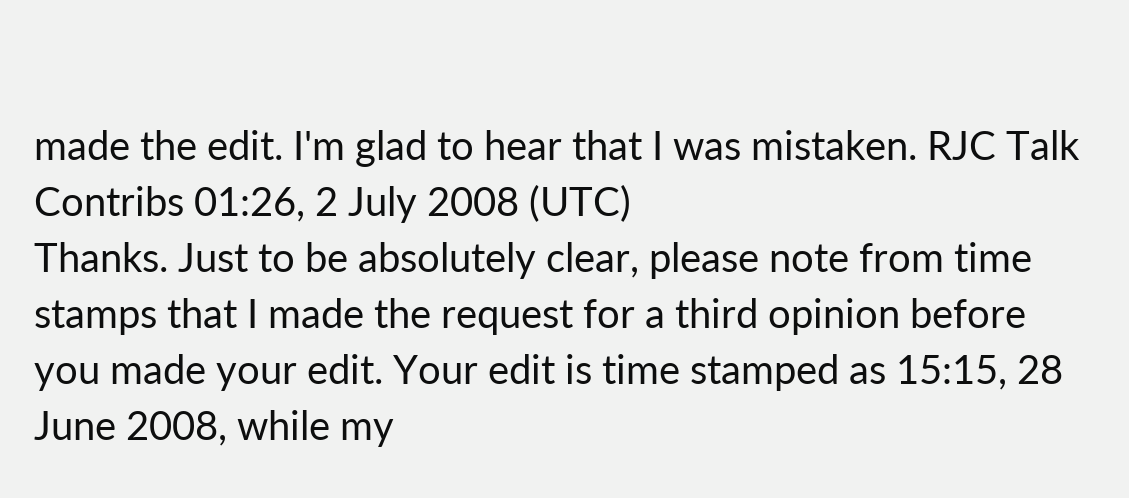made the edit. I'm glad to hear that I was mistaken. RJC Talk Contribs 01:26, 2 July 2008 (UTC)
Thanks. Just to be absolutely clear, please note from time stamps that I made the request for a third opinion before you made your edit. Your edit is time stamped as 15:15, 28 June 2008, while my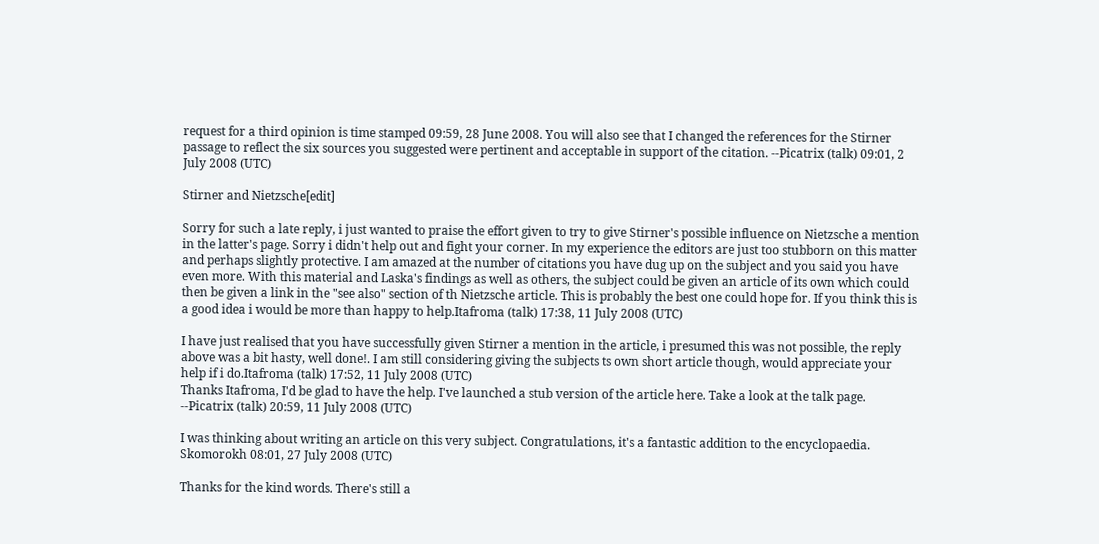request for a third opinion is time stamped 09:59, 28 June 2008. You will also see that I changed the references for the Stirner passage to reflect the six sources you suggested were pertinent and acceptable in support of the citation. --Picatrix (talk) 09:01, 2 July 2008 (UTC)

Stirner and Nietzsche[edit]

Sorry for such a late reply, i just wanted to praise the effort given to try to give Stirner's possible influence on Nietzsche a mention in the latter's page. Sorry i didn't help out and fight your corner. In my experience the editors are just too stubborn on this matter and perhaps slightly protective. I am amazed at the number of citations you have dug up on the subject and you said you have even more. With this material and Laska's findings as well as others, the subject could be given an article of its own which could then be given a link in the "see also" section of th Nietzsche article. This is probably the best one could hope for. If you think this is a good idea i would be more than happy to help.Itafroma (talk) 17:38, 11 July 2008 (UTC)

I have just realised that you have successfully given Stirner a mention in the article, i presumed this was not possible, the reply above was a bit hasty, well done!. I am still considering giving the subjects ts own short article though, would appreciate your help if i do.Itafroma (talk) 17:52, 11 July 2008 (UTC)
Thanks Itafroma, I'd be glad to have the help. I've launched a stub version of the article here. Take a look at the talk page. --Picatrix (talk) 20:59, 11 July 2008 (UTC)

I was thinking about writing an article on this very subject. Congratulations, it's a fantastic addition to the encyclopaedia. Skomorokh 08:01, 27 July 2008 (UTC)

Thanks for the kind words. There's still a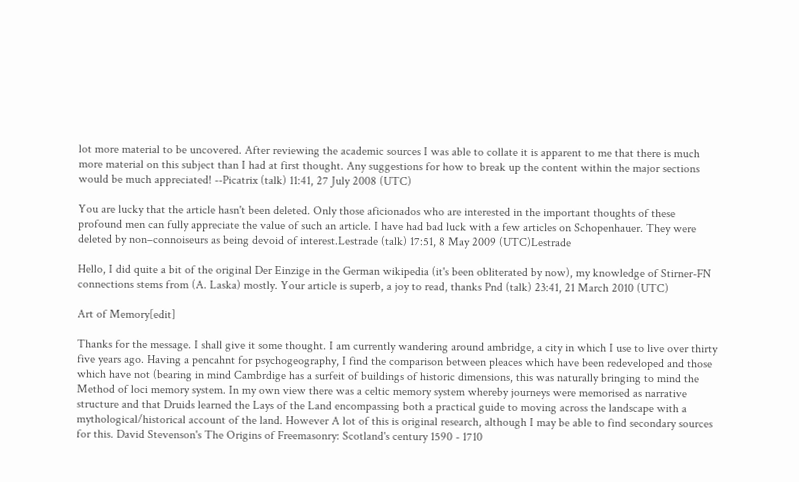lot more material to be uncovered. After reviewing the academic sources I was able to collate it is apparent to me that there is much more material on this subject than I had at first thought. Any suggestions for how to break up the content within the major sections would be much appreciated! --Picatrix (talk) 11:41, 27 July 2008 (UTC)

You are lucky that the article hasn't been deleted. Only those aficionados who are interested in the important thoughts of these profound men can fully appreciate the value of such an article. I have had bad luck with a few articles on Schopenhauer. They were deleted by non–connoiseurs as being devoid of interest.Lestrade (talk) 17:51, 8 May 2009 (UTC)Lestrade

Hello, I did quite a bit of the original Der Einzige in the German wikipedia (it's been obliterated by now), my knowledge of Stirner-FN connections stems from (A. Laska) mostly. Your article is superb, a joy to read, thanks Pnd (talk) 23:41, 21 March 2010 (UTC)

Art of Memory[edit]

Thanks for the message. I shall give it some thought. I am currently wandering around ambridge, a city in which I use to live over thirty five years ago. Having a pencahnt for psychogeography, I find the comparison between pleaces which have been redeveloped and those which have not (bearing in mind Cambrdige has a surfeit of buildings of historic dimensions, this was naturally bringing to mind the Method of loci memory system. In my own view there was a celtic memory system whereby journeys were memorised as narrative structure and that Druids learned the Lays of the Land encompassing both a practical guide to moving across the landscape with a mythological/historical account of the land. However A lot of this is original research, although I may be able to find secondary sources for this. David Stevenson's The Origins of Freemasonry: Scotland's century 1590 - 1710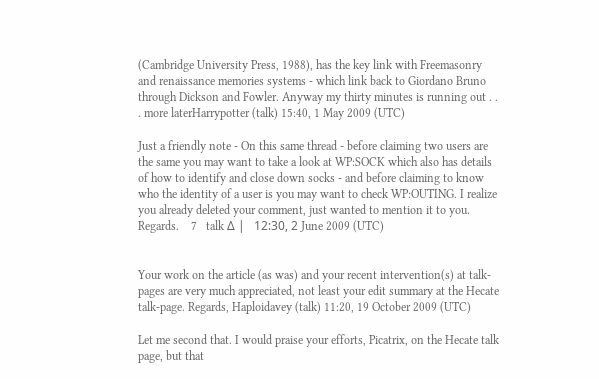(Cambridge University Press, 1988), has the key link with Freemasonry and renaissance memories systems - which link back to Giordano Bruno through Dickson and Fowler. Anyway my thirty minutes is running out . . . more laterHarrypotter (talk) 15:40, 1 May 2009 (UTC)

Just a friendly note - On this same thread - before claiming two users are the same you may want to take a look at WP:SOCK which also has details of how to identify and close down socks - and before claiming to know who the identity of a user is you may want to check WP:OUTING. I realize you already deleted your comment, just wanted to mention it to you. Regards.    7   talk Δ |   12:30, 2 June 2009 (UTC)


Your work on the article (as was) and your recent intervention(s) at talk-pages are very much appreciated, not least your edit summary at the Hecate talk-page. Regards, Haploidavey (talk) 11:20, 19 October 2009 (UTC)

Let me second that. I would praise your efforts, Picatrix, on the Hecate talk page, but that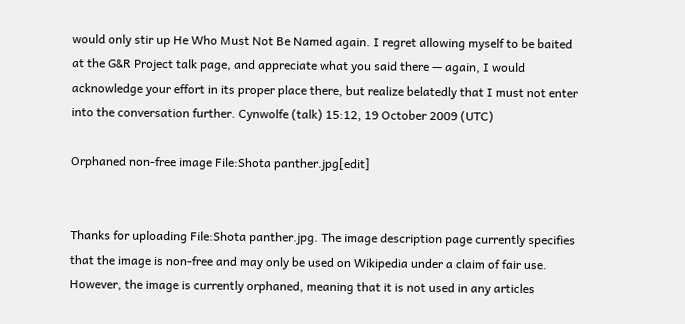would only stir up He Who Must Not Be Named again. I regret allowing myself to be baited at the G&R Project talk page, and appreciate what you said there — again, I would acknowledge your effort in its proper place there, but realize belatedly that I must not enter into the conversation further. Cynwolfe (talk) 15:12, 19 October 2009 (UTC)

Orphaned non-free image File:Shota panther.jpg[edit]


Thanks for uploading File:Shota panther.jpg. The image description page currently specifies that the image is non-free and may only be used on Wikipedia under a claim of fair use. However, the image is currently orphaned, meaning that it is not used in any articles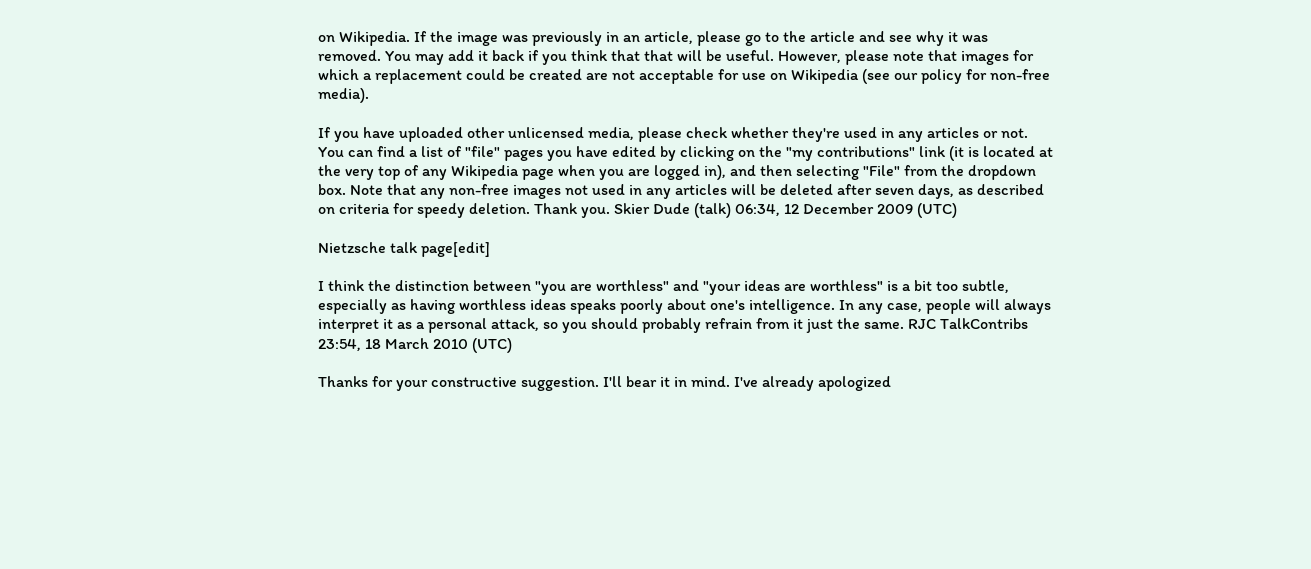on Wikipedia. If the image was previously in an article, please go to the article and see why it was removed. You may add it back if you think that that will be useful. However, please note that images for which a replacement could be created are not acceptable for use on Wikipedia (see our policy for non-free media).

If you have uploaded other unlicensed media, please check whether they're used in any articles or not. You can find a list of "file" pages you have edited by clicking on the "my contributions" link (it is located at the very top of any Wikipedia page when you are logged in), and then selecting "File" from the dropdown box. Note that any non-free images not used in any articles will be deleted after seven days, as described on criteria for speedy deletion. Thank you. Skier Dude (talk) 06:34, 12 December 2009 (UTC)

Nietzsche talk page[edit]

I think the distinction between "you are worthless" and "your ideas are worthless" is a bit too subtle, especially as having worthless ideas speaks poorly about one's intelligence. In any case, people will always interpret it as a personal attack, so you should probably refrain from it just the same. RJC TalkContribs 23:54, 18 March 2010 (UTC)

Thanks for your constructive suggestion. I'll bear it in mind. I've already apologized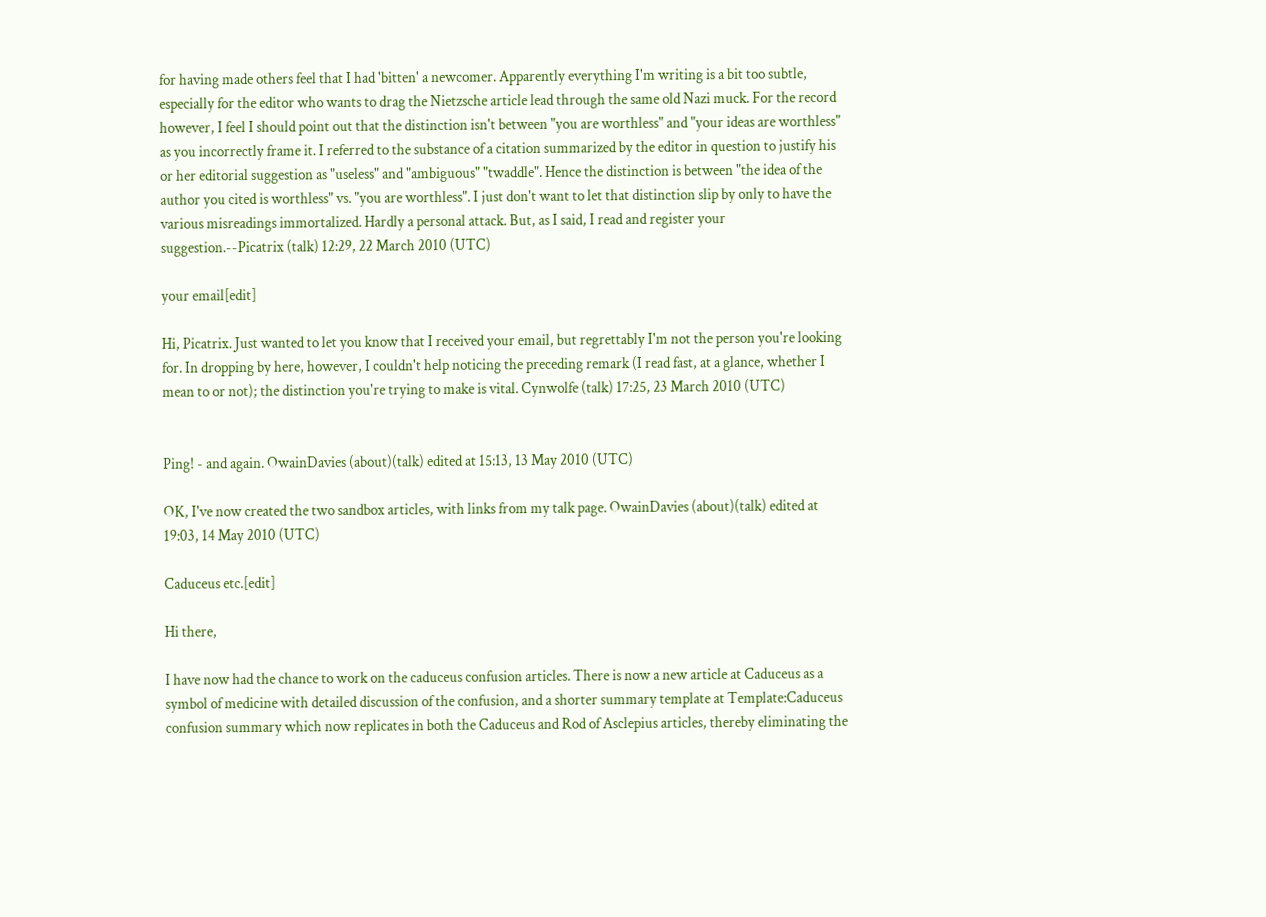for having made others feel that I had 'bitten' a newcomer. Apparently everything I'm writing is a bit too subtle, especially for the editor who wants to drag the Nietzsche article lead through the same old Nazi muck. For the record however, I feel I should point out that the distinction isn't between "you are worthless" and "your ideas are worthless" as you incorrectly frame it. I referred to the substance of a citation summarized by the editor in question to justify his or her editorial suggestion as "useless" and "ambiguous" "twaddle". Hence the distinction is between "the idea of the author you cited is worthless" vs. "you are worthless". I just don't want to let that distinction slip by only to have the various misreadings immortalized. Hardly a personal attack. But, as I said, I read and register your suggestion.--Picatrix (talk) 12:29, 22 March 2010 (UTC)

your email[edit]

Hi, Picatrix. Just wanted to let you know that I received your email, but regrettably I'm not the person you're looking for. In dropping by here, however, I couldn't help noticing the preceding remark (I read fast, at a glance, whether I mean to or not); the distinction you're trying to make is vital. Cynwolfe (talk) 17:25, 23 March 2010 (UTC)


Ping! - and again. OwainDavies (about)(talk) edited at 15:13, 13 May 2010 (UTC)

OK, I've now created the two sandbox articles, with links from my talk page. OwainDavies (about)(talk) edited at 19:03, 14 May 2010 (UTC)

Caduceus etc.[edit]

Hi there,

I have now had the chance to work on the caduceus confusion articles. There is now a new article at Caduceus as a symbol of medicine with detailed discussion of the confusion, and a shorter summary template at Template:Caduceus confusion summary which now replicates in both the Caduceus and Rod of Asclepius articles, thereby eliminating the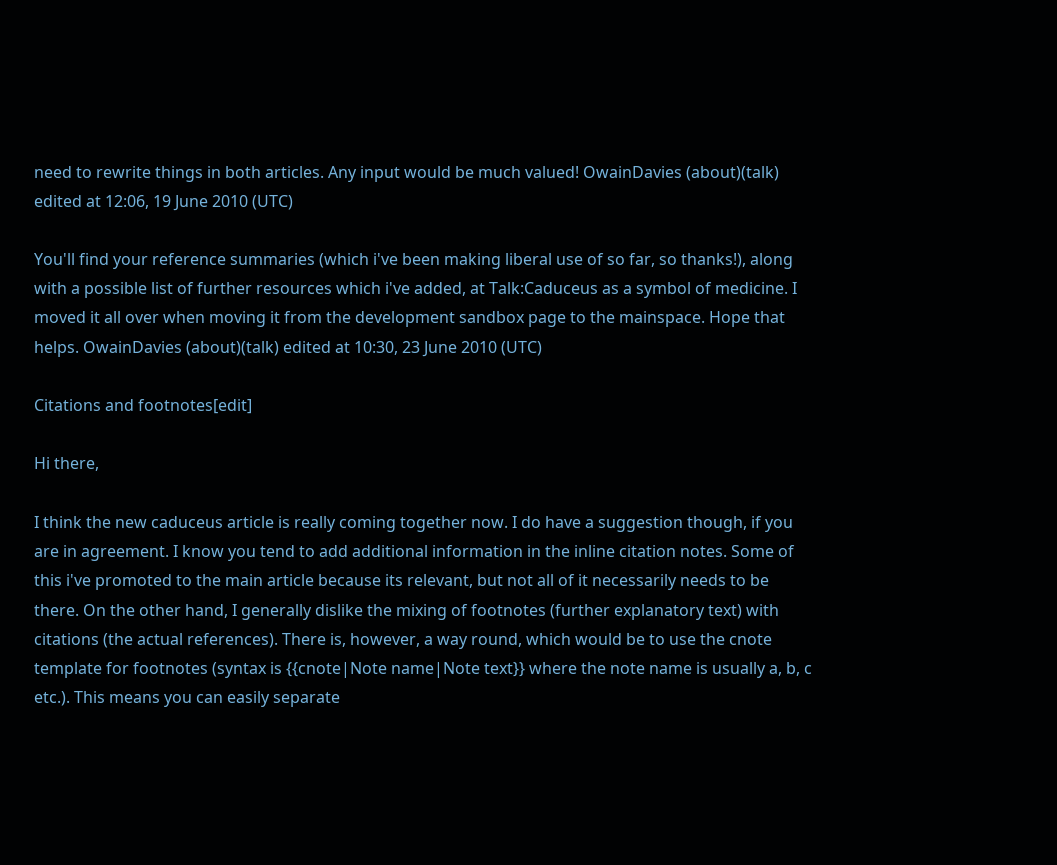need to rewrite things in both articles. Any input would be much valued! OwainDavies (about)(talk) edited at 12:06, 19 June 2010 (UTC)

You'll find your reference summaries (which i've been making liberal use of so far, so thanks!), along with a possible list of further resources which i've added, at Talk:Caduceus as a symbol of medicine. I moved it all over when moving it from the development sandbox page to the mainspace. Hope that helps. OwainDavies (about)(talk) edited at 10:30, 23 June 2010 (UTC)

Citations and footnotes[edit]

Hi there,

I think the new caduceus article is really coming together now. I do have a suggestion though, if you are in agreement. I know you tend to add additional information in the inline citation notes. Some of this i've promoted to the main article because its relevant, but not all of it necessarily needs to be there. On the other hand, I generally dislike the mixing of footnotes (further explanatory text) with citations (the actual references). There is, however, a way round, which would be to use the cnote template for footnotes (syntax is {{cnote|Note name|Note text}} where the note name is usually a, b, c etc.). This means you can easily separate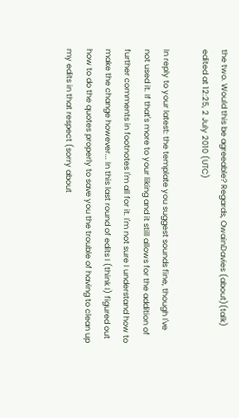the two. Would this be agreeable? Regards, OwainDavies (about)(talk) edited at 12:25, 2 July 2010 (UTC)

In reply to your latest: the template you suggest sounds fine, though I've not used it. If that's more to your liking and it still allows for the addition of further comments in footnotes I'm all for it. I'm not sure I understand how to make the change however... In this last round of edits I (think I) figured out how to do the quotes properly to save you the trouble of having to clean up my edits in that respect (sorry about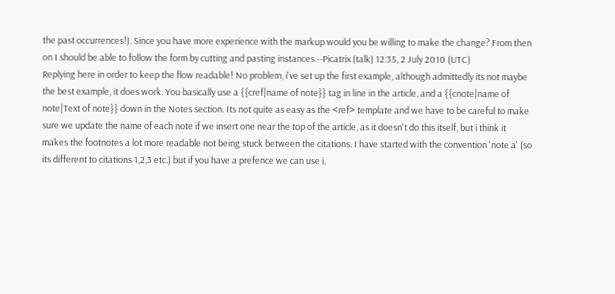the past occurrences!). Since you have more experience with the markup would you be willing to make the change? From then on I should be able to follow the form by cutting and pasting instances.--Picatrix (talk) 12:35, 2 July 2010 (UTC)
Replying here in order to keep the flow readable! No problem, i've set up the first example, although admittedly its not maybe the best example, it does work. You basically use a {{cref|name of note}} tag in line in the article, and a {{cnote|name of note|Text of note}} down in the Notes section. Its not quite as easy as the <ref> template and we have to be careful to make sure we update the name of each note if we insert one near the top of the article, as it doesn't do this itself, but i think it makes the footnotes a lot more readable not being stuck between the citations. I have started with the convention 'note a' (so its different to citations 1,2,3 etc.) but if you have a prefence we can use i,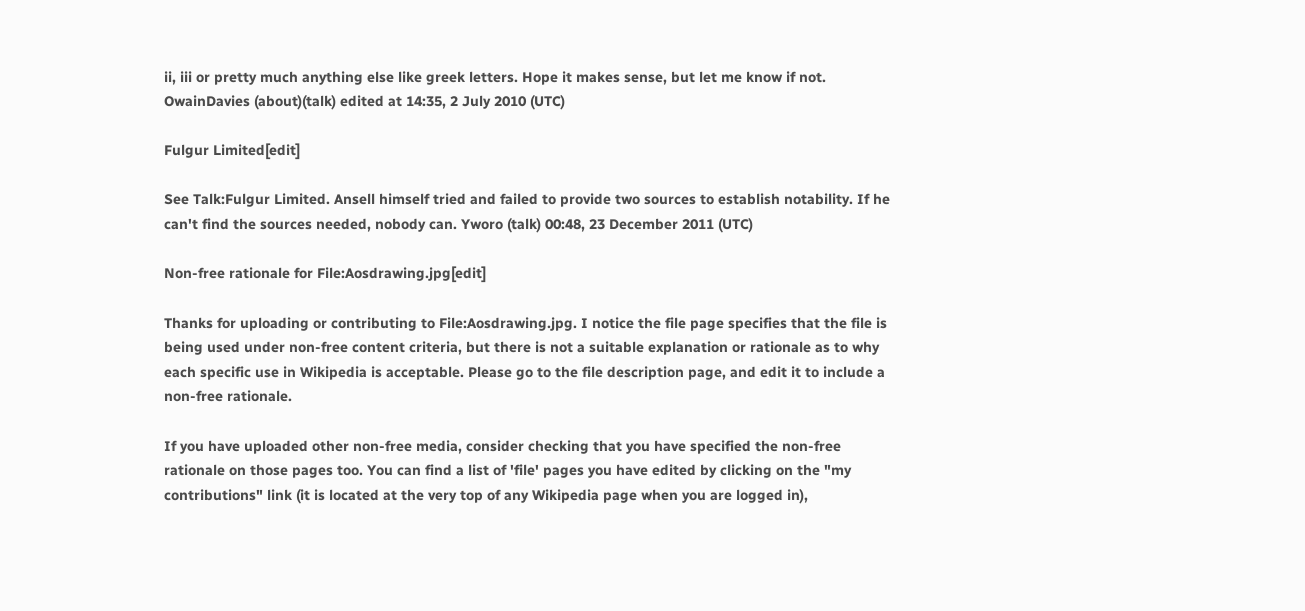ii, iii or pretty much anything else like greek letters. Hope it makes sense, but let me know if not. OwainDavies (about)(talk) edited at 14:35, 2 July 2010 (UTC)

Fulgur Limited[edit]

See Talk:Fulgur Limited. Ansell himself tried and failed to provide two sources to establish notability. If he can't find the sources needed, nobody can. Yworo (talk) 00:48, 23 December 2011 (UTC)

Non-free rationale for File:Aosdrawing.jpg[edit]

Thanks for uploading or contributing to File:Aosdrawing.jpg. I notice the file page specifies that the file is being used under non-free content criteria, but there is not a suitable explanation or rationale as to why each specific use in Wikipedia is acceptable. Please go to the file description page, and edit it to include a non-free rationale.

If you have uploaded other non-free media, consider checking that you have specified the non-free rationale on those pages too. You can find a list of 'file' pages you have edited by clicking on the "my contributions" link (it is located at the very top of any Wikipedia page when you are logged in),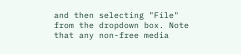and then selecting "File" from the dropdown box. Note that any non-free media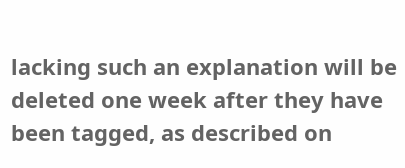lacking such an explanation will be deleted one week after they have been tagged, as described on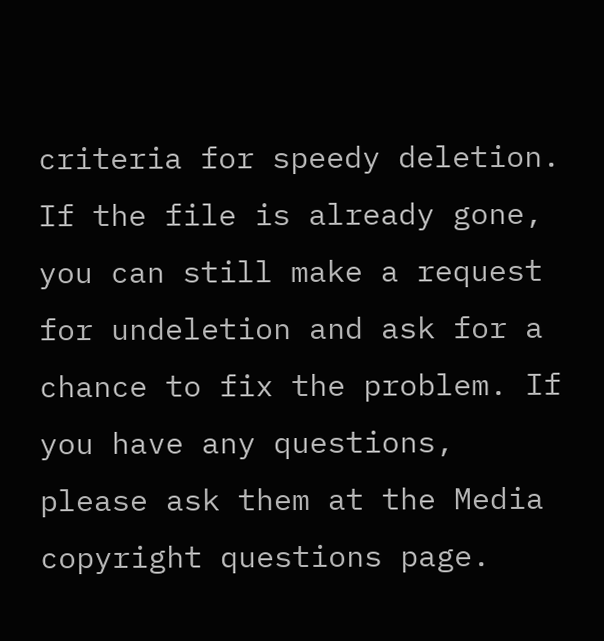criteria for speedy deletion. If the file is already gone, you can still make a request for undeletion and ask for a chance to fix the problem. If you have any questions, please ask them at the Media copyright questions page.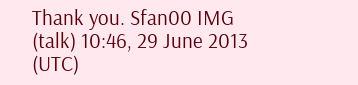Thank you. Sfan00 IMG (talk) 10:46, 29 June 2013 (UTC)